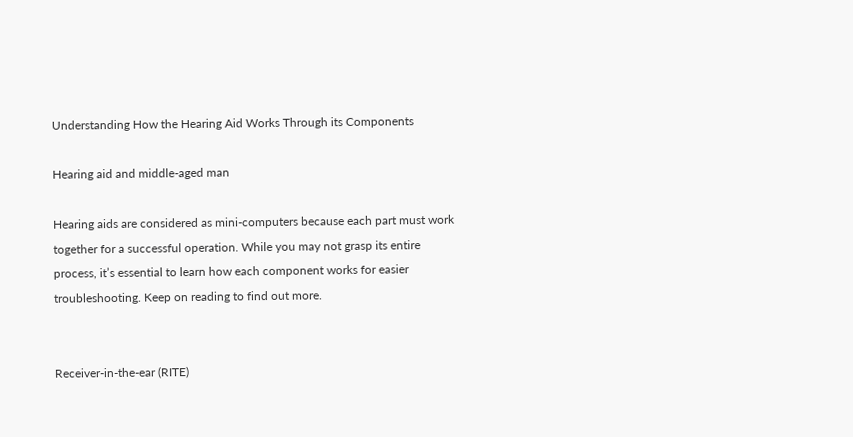Understanding How the Hearing Aid Works Through its Components

Hearing aid and middle-aged man

Hearing aids are considered as mini-computers because each part must work together for a successful operation. While you may not grasp its entire process, it’s essential to learn how each component works for easier troubleshooting. Keep on reading to find out more.


Receiver-in-the-ear (RITE)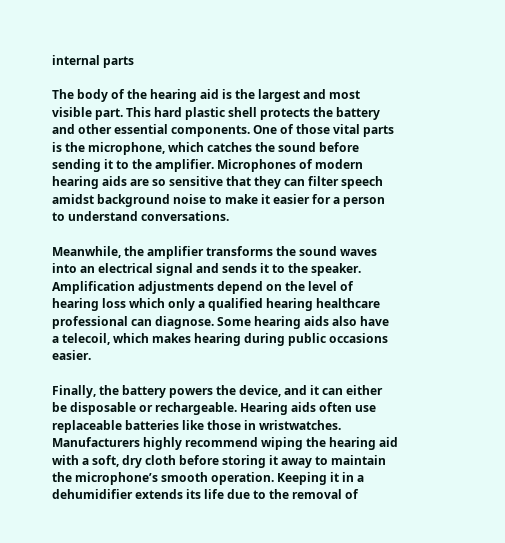internal parts

The body of the hearing aid is the largest and most visible part. This hard plastic shell protects the battery and other essential components. One of those vital parts is the microphone, which catches the sound before sending it to the amplifier. Microphones of modern hearing aids are so sensitive that they can filter speech amidst background noise to make it easier for a person to understand conversations.

Meanwhile, the amplifier transforms the sound waves into an electrical signal and sends it to the speaker. Amplification adjustments depend on the level of hearing loss which only a qualified hearing healthcare professional can diagnose. Some hearing aids also have a telecoil, which makes hearing during public occasions easier.

Finally, the battery powers the device, and it can either be disposable or rechargeable. Hearing aids often use replaceable batteries like those in wristwatches. Manufacturers highly recommend wiping the hearing aid with a soft, dry cloth before storing it away to maintain the microphone’s smooth operation. Keeping it in a dehumidifier extends its life due to the removal of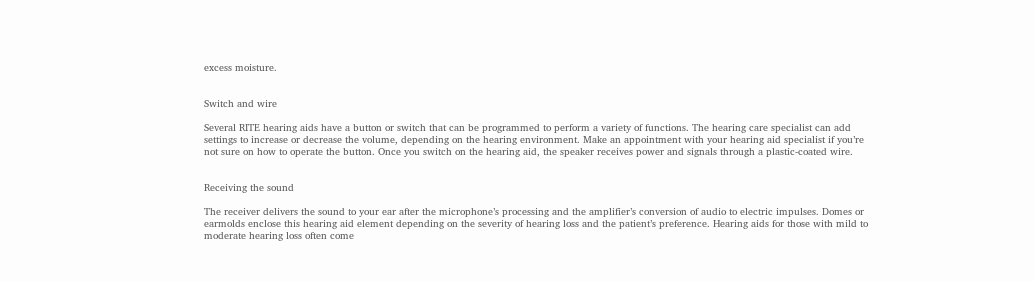excess moisture.


Switch and wire

Several RITE hearing aids have a button or switch that can be programmed to perform a variety of functions. The hearing care specialist can add settings to increase or decrease the volume, depending on the hearing environment. Make an appointment with your hearing aid specialist if you’re not sure on how to operate the button. Once you switch on the hearing aid, the speaker receives power and signals through a plastic-coated wire.


Receiving the sound

The receiver delivers the sound to your ear after the microphone’s processing and the amplifier’s conversion of audio to electric impulses. Domes or earmolds enclose this hearing aid element depending on the severity of hearing loss and the patient’s preference. Hearing aids for those with mild to moderate hearing loss often come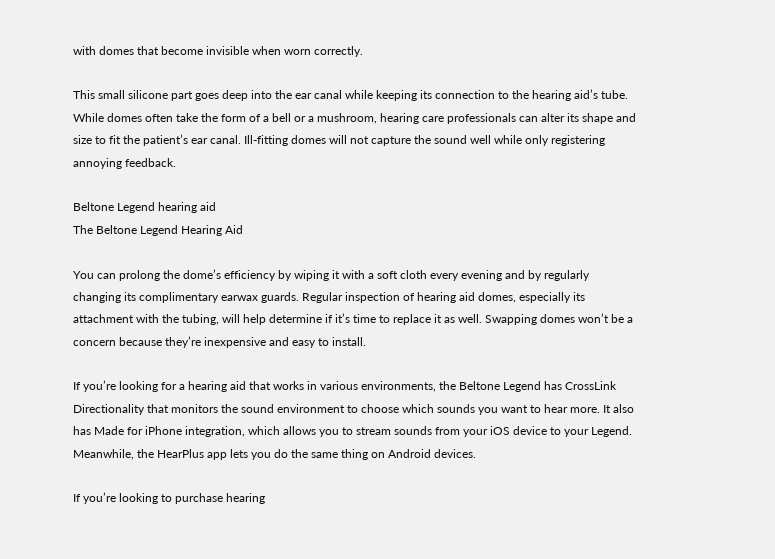with domes that become invisible when worn correctly.

This small silicone part goes deep into the ear canal while keeping its connection to the hearing aid’s tube. While domes often take the form of a bell or a mushroom, hearing care professionals can alter its shape and size to fit the patient’s ear canal. Ill-fitting domes will not capture the sound well while only registering annoying feedback.

Beltone Legend hearing aid
The Beltone Legend Hearing Aid

You can prolong the dome’s efficiency by wiping it with a soft cloth every evening and by regularly changing its complimentary earwax guards. Regular inspection of hearing aid domes, especially its attachment with the tubing, will help determine if it’s time to replace it as well. Swapping domes won’t be a concern because they’re inexpensive and easy to install.

If you’re looking for a hearing aid that works in various environments, the Beltone Legend has CrossLink Directionality that monitors the sound environment to choose which sounds you want to hear more. It also has Made for iPhone integration, which allows you to stream sounds from your iOS device to your Legend. Meanwhile, the HearPlus app lets you do the same thing on Android devices.

If you’re looking to purchase hearing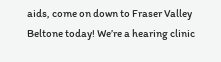aids, come on down to Fraser Valley Beltone today! We’re a hearing clinic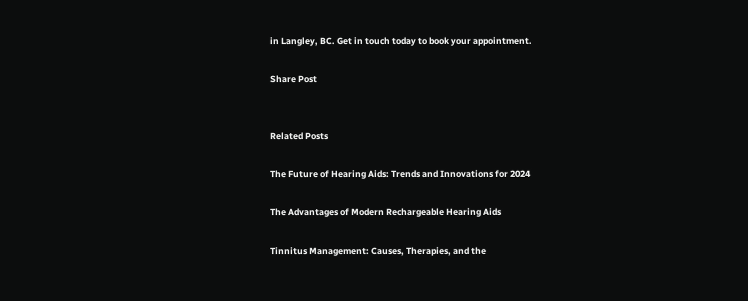in Langley, BC. Get in touch today to book your appointment.

Share Post


Related Posts

The Future of Hearing Aids: Trends and Innovations for 2024

The Advantages of Modern Rechargeable Hearing Aids

Tinnitus Management: Causes, Therapies, and the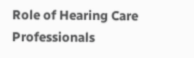Role of Hearing Care Professionals